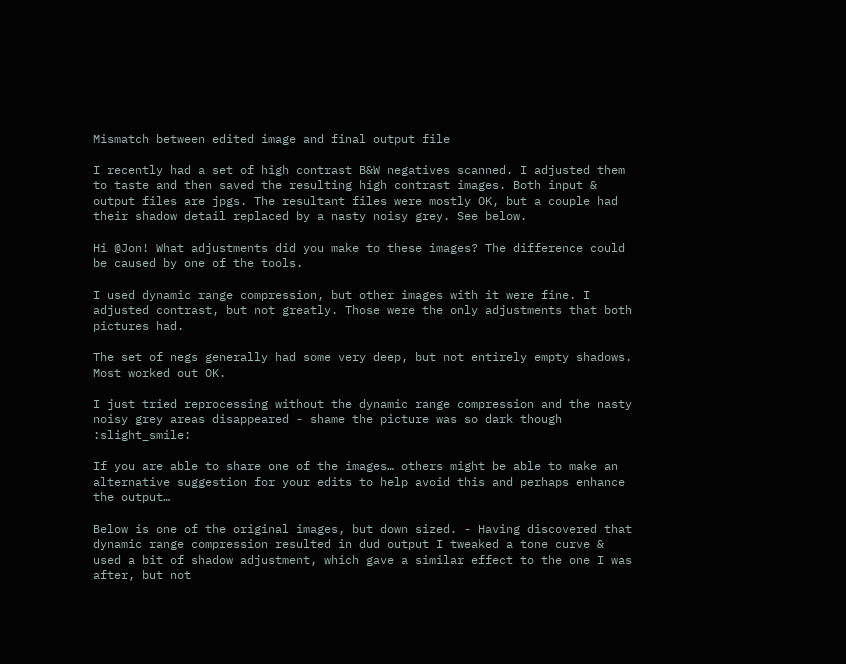Mismatch between edited image and final output file

I recently had a set of high contrast B&W negatives scanned. I adjusted them to taste and then saved the resulting high contrast images. Both input & output files are jpgs. The resultant files were mostly OK, but a couple had their shadow detail replaced by a nasty noisy grey. See below.

Hi @Jon! What adjustments did you make to these images? The difference could be caused by one of the tools.

I used dynamic range compression, but other images with it were fine. I adjusted contrast, but not greatly. Those were the only adjustments that both pictures had.

The set of negs generally had some very deep, but not entirely empty shadows. Most worked out OK.

I just tried reprocessing without the dynamic range compression and the nasty noisy grey areas disappeared - shame the picture was so dark though :slight_smile:

If you are able to share one of the images… others might be able to make an alternative suggestion for your edits to help avoid this and perhaps enhance the output…

Below is one of the original images, but down sized. - Having discovered that dynamic range compression resulted in dud output I tweaked a tone curve & used a bit of shadow adjustment, which gave a similar effect to the one I was after, but not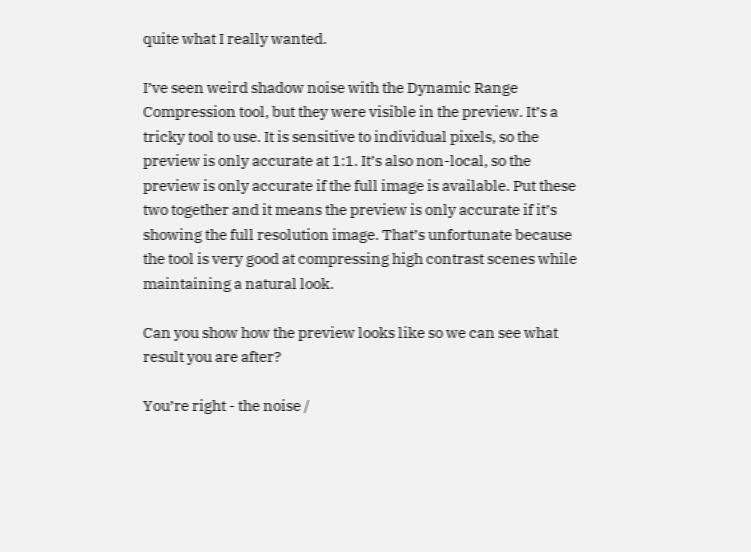quite what I really wanted.

I’ve seen weird shadow noise with the Dynamic Range Compression tool, but they were visible in the preview. It’s a tricky tool to use. It is sensitive to individual pixels, so the preview is only accurate at 1:1. It’s also non-local, so the preview is only accurate if the full image is available. Put these two together and it means the preview is only accurate if it’s showing the full resolution image. That’s unfortunate because the tool is very good at compressing high contrast scenes while maintaining a natural look.

Can you show how the preview looks like so we can see what result you are after?

You’re right - the noise /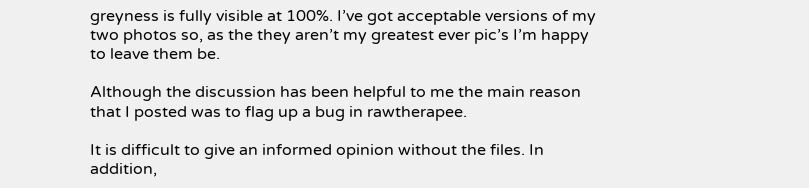greyness is fully visible at 100%. I’ve got acceptable versions of my two photos so, as the they aren’t my greatest ever pic’s I’m happy to leave them be.

Although the discussion has been helpful to me the main reason that I posted was to flag up a bug in rawtherapee.

It is difficult to give an informed opinion without the files. In addition,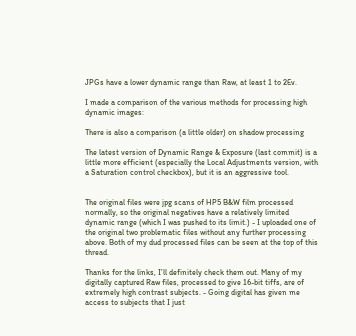JPGs have a lower dynamic range than Raw, at least 1 to 2Ev.

I made a comparison of the various methods for processing high dynamic images:

There is also a comparison (a little older) on shadow processing

The latest version of Dynamic Range & Exposure (last commit) is a little more efficient (especially the Local Adjustments version, with a Saturation control checkbox), but it is an aggressive tool.


The original files were jpg scans of HP5 B&W film processed normally, so the original negatives have a relatively limited dynamic range (which I was pushed to its limit.) - I uploaded one of the original two problematic files without any further processing above. Both of my dud processed files can be seen at the top of this thread.

Thanks for the links, I’ll definitely check them out. Many of my digitally captured Raw files, processed to give 16-bit tiffs, are of extremely high contrast subjects. - Going digital has given me access to subjects that I just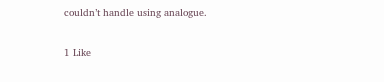couldn’t handle using analogue.

1 Like